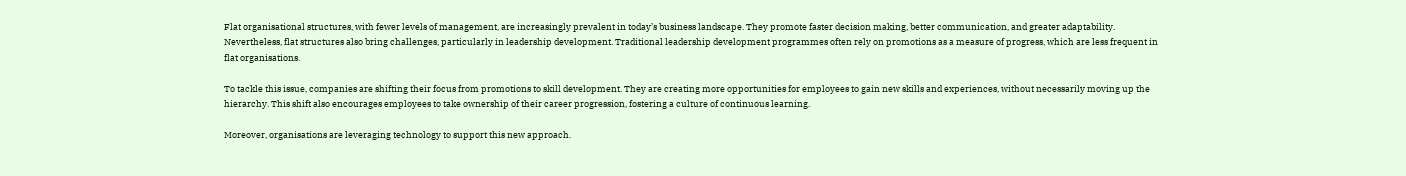Flat organisational structures, with fewer levels of management, are increasingly prevalent in today’s business landscape. They promote faster decision making, better communication, and greater adaptability. Nevertheless, flat structures also bring challenges, particularly in leadership development. Traditional leadership development programmes often rely on promotions as a measure of progress, which are less frequent in flat organisations.

To tackle this issue, companies are shifting their focus from promotions to skill development. They are creating more opportunities for employees to gain new skills and experiences, without necessarily moving up the hierarchy. This shift also encourages employees to take ownership of their career progression, fostering a culture of continuous learning.

Moreover, organisations are leveraging technology to support this new approach.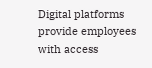Digital platforms provide employees with access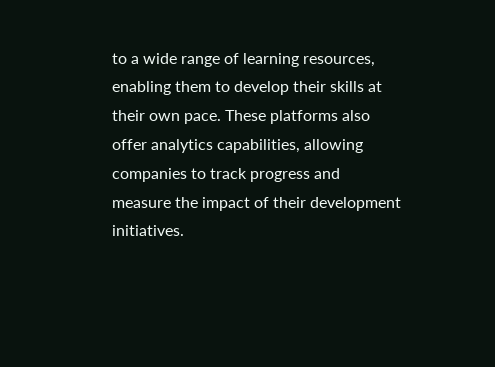to a wide range of learning resources, enabling them to develop their skills at their own pace. These platforms also offer analytics capabilities, allowing companies to track progress and measure the impact of their development initiatives.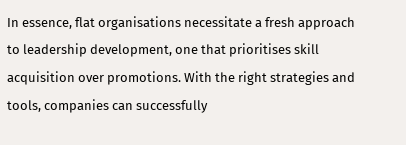In essence, flat organisations necessitate a fresh approach to leadership development, one that prioritises skill acquisition over promotions. With the right strategies and tools, companies can successfully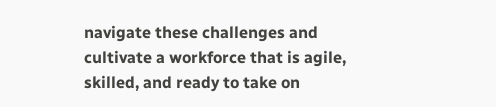navigate these challenges and cultivate a workforce that is agile, skilled, and ready to take on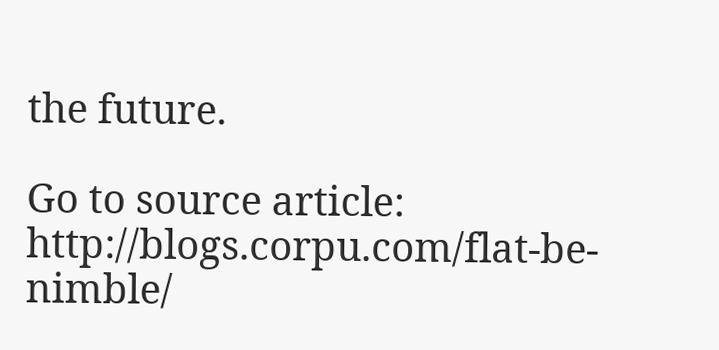the future.

Go to source article: http://blogs.corpu.com/flat-be-nimble/